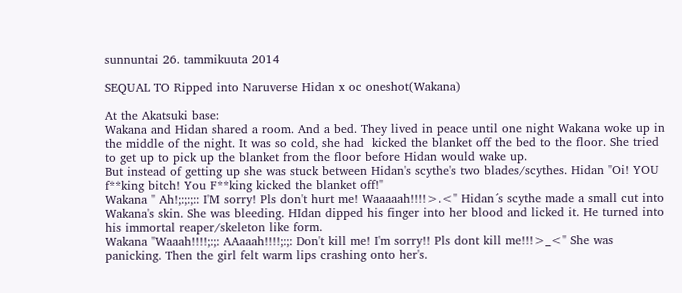sunnuntai 26. tammikuuta 2014

SEQUAL TO Ripped into Naruverse Hidan x oc oneshot(Wakana)

At the Akatsuki base:
Wakana and Hidan shared a room. And a bed. They lived in peace until one night Wakana woke up in the middle of the night. It was so cold, she had  kicked the blanket off the bed to the floor. She tried to get up to pick up the blanket from the floor before Hidan would wake up.
But instead of getting up she was stuck between Hidan's scythe's two blades/scythes. Hidan "Oi! YOU f**king bitch! You F**king kicked the blanket off!"
Wakana " Ah!;:;:;:: I'M sorry! Pls don't hurt me! Waaaaah!!!!>.<" Hidan´s scythe made a small cut into Wakana's skin. She was bleeding. HIdan dipped his finger into her blood and licked it. He turned into his immortal reaper/skeleton like form.
Wakana "Waaah!!!!;:;: AAaaah!!!!;:;: Don't kill me! I'm sorry!! Pls dont kill me!!!>_<" She was panicking. Then the girl felt warm lips crashing onto her's.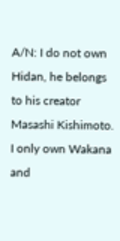A/N: I do not own Hidan, he belongs to his creator Masashi Kishimoto. I only own Wakana and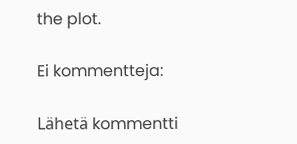the plot.

Ei kommentteja:

Lähetä kommentti